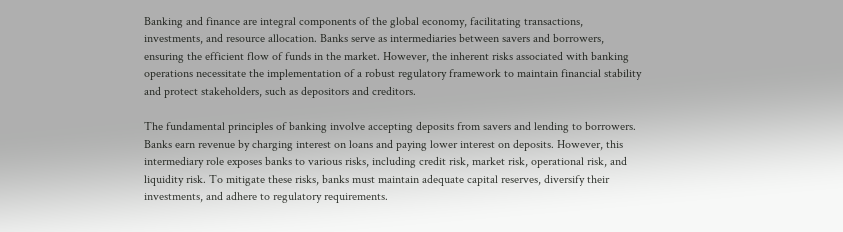Banking and finance are integral components of the global economy, facilitating transactions, investments, and resource allocation. Banks serve as intermediaries between savers and borrowers, ensuring the efficient flow of funds in the market. However, the inherent risks associated with banking operations necessitate the implementation of a robust regulatory framework to maintain financial stability and protect stakeholders, such as depositors and creditors.

The fundamental principles of banking involve accepting deposits from savers and lending to borrowers. Banks earn revenue by charging interest on loans and paying lower interest on deposits. However, this intermediary role exposes banks to various risks, including credit risk, market risk, operational risk, and liquidity risk. To mitigate these risks, banks must maintain adequate capital reserves, diversify their investments, and adhere to regulatory requirements.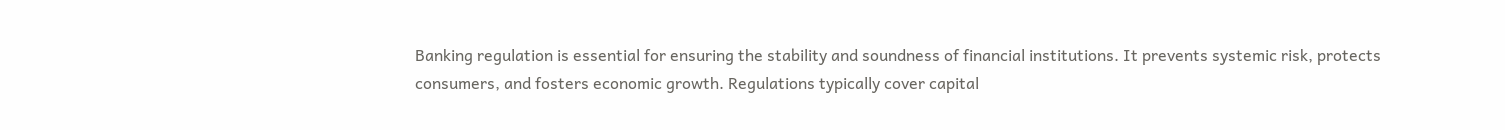Banking regulation is essential for ensuring the stability and soundness of financial institutions. It prevents systemic risk, protects consumers, and fosters economic growth. Regulations typically cover capital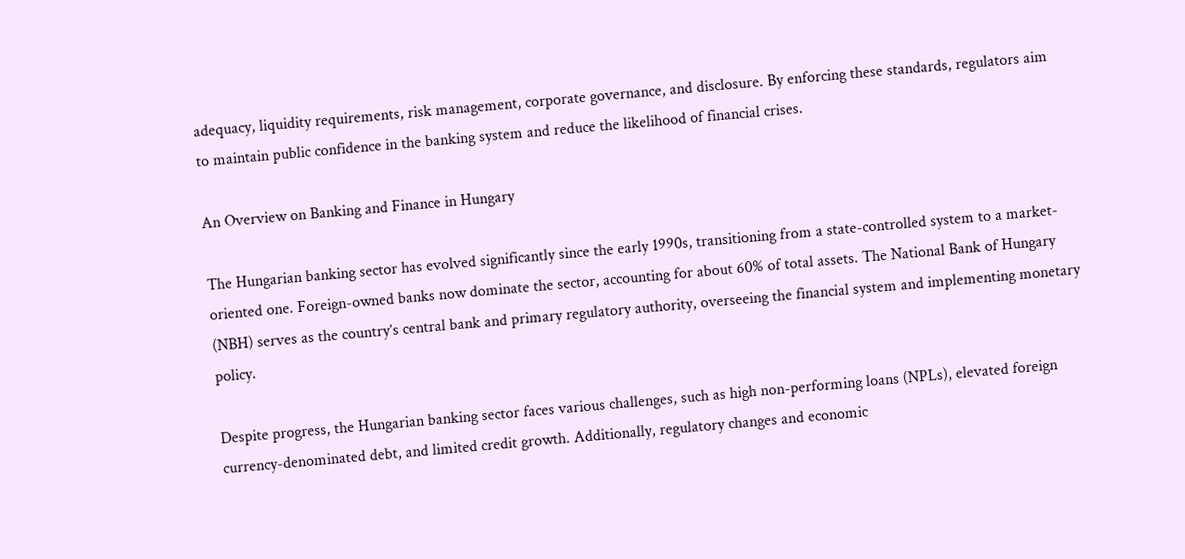adequacy, liquidity requirements, risk management, corporate governance, and disclosure. By enforcing these standards, regulators aim to maintain public confidence in the banking system and reduce the likelihood of financial crises.

An Overview on Banking and Finance in Hungary

The Hungarian banking sector has evolved significantly since the early 1990s, transitioning from a state-controlled system to a market-oriented one. Foreign-owned banks now dominate the sector, accounting for about 60% of total assets. The National Bank of Hungary (NBH) serves as the country’s central bank and primary regulatory authority, overseeing the financial system and implementing monetary policy.

Despite progress, the Hungarian banking sector faces various challenges, such as high non-performing loans (NPLs), elevated foreign currency-denominated debt, and limited credit growth. Additionally, regulatory changes and economic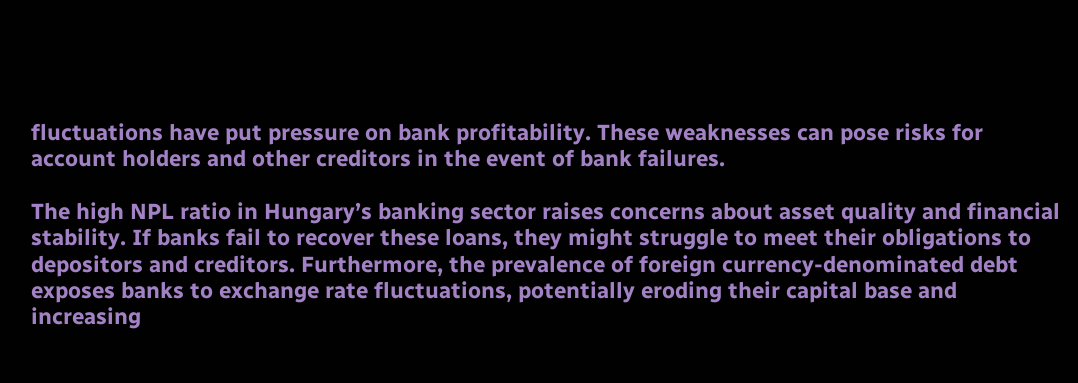fluctuations have put pressure on bank profitability. These weaknesses can pose risks for account holders and other creditors in the event of bank failures.

The high NPL ratio in Hungary’s banking sector raises concerns about asset quality and financial stability. If banks fail to recover these loans, they might struggle to meet their obligations to depositors and creditors. Furthermore, the prevalence of foreign currency-denominated debt exposes banks to exchange rate fluctuations, potentially eroding their capital base and increasing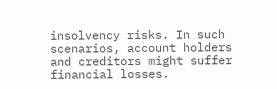insolvency risks. In such scenarios, account holders and creditors might suffer financial losses.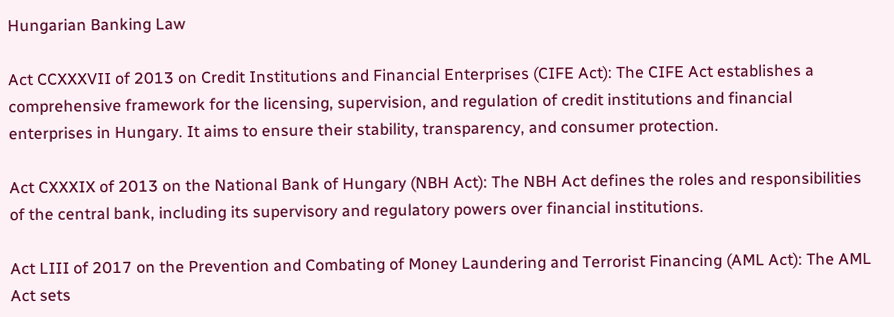Hungarian Banking Law

Act CCXXXVII of 2013 on Credit Institutions and Financial Enterprises (CIFE Act): The CIFE Act establishes a comprehensive framework for the licensing, supervision, and regulation of credit institutions and financial enterprises in Hungary. It aims to ensure their stability, transparency, and consumer protection.

Act CXXXIX of 2013 on the National Bank of Hungary (NBH Act): The NBH Act defines the roles and responsibilities of the central bank, including its supervisory and regulatory powers over financial institutions.

Act LIII of 2017 on the Prevention and Combating of Money Laundering and Terrorist Financing (AML Act): The AML Act sets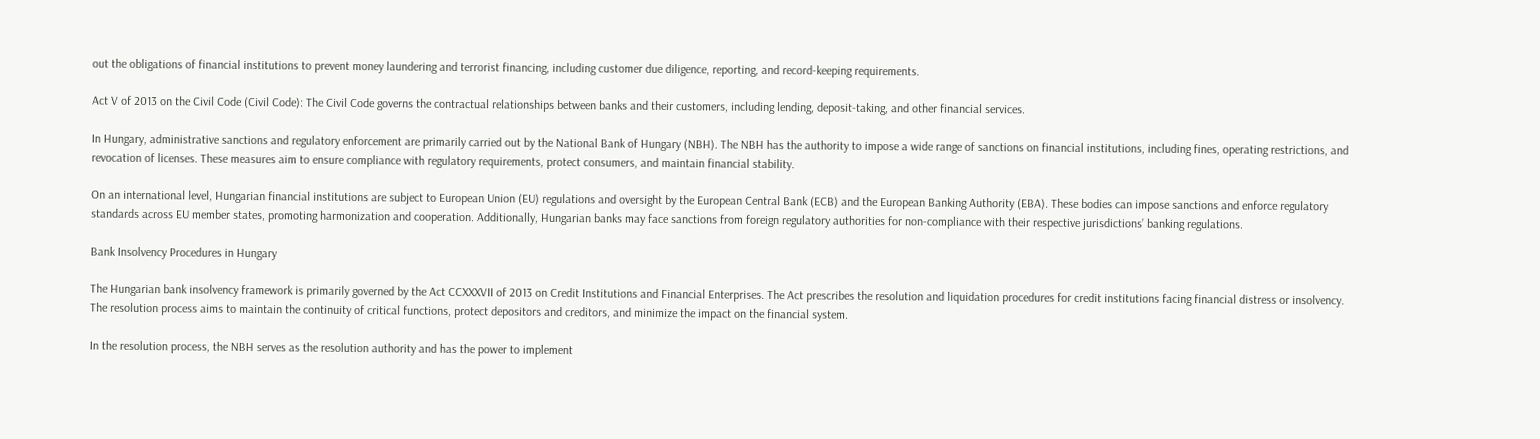out the obligations of financial institutions to prevent money laundering and terrorist financing, including customer due diligence, reporting, and record-keeping requirements.

Act V of 2013 on the Civil Code (Civil Code): The Civil Code governs the contractual relationships between banks and their customers, including lending, deposit-taking, and other financial services.

In Hungary, administrative sanctions and regulatory enforcement are primarily carried out by the National Bank of Hungary (NBH). The NBH has the authority to impose a wide range of sanctions on financial institutions, including fines, operating restrictions, and revocation of licenses. These measures aim to ensure compliance with regulatory requirements, protect consumers, and maintain financial stability.

On an international level, Hungarian financial institutions are subject to European Union (EU) regulations and oversight by the European Central Bank (ECB) and the European Banking Authority (EBA). These bodies can impose sanctions and enforce regulatory standards across EU member states, promoting harmonization and cooperation. Additionally, Hungarian banks may face sanctions from foreign regulatory authorities for non-compliance with their respective jurisdictions’ banking regulations.

Bank Insolvency Procedures in Hungary

The Hungarian bank insolvency framework is primarily governed by the Act CCXXXVII of 2013 on Credit Institutions and Financial Enterprises. The Act prescribes the resolution and liquidation procedures for credit institutions facing financial distress or insolvency. The resolution process aims to maintain the continuity of critical functions, protect depositors and creditors, and minimize the impact on the financial system.

In the resolution process, the NBH serves as the resolution authority and has the power to implement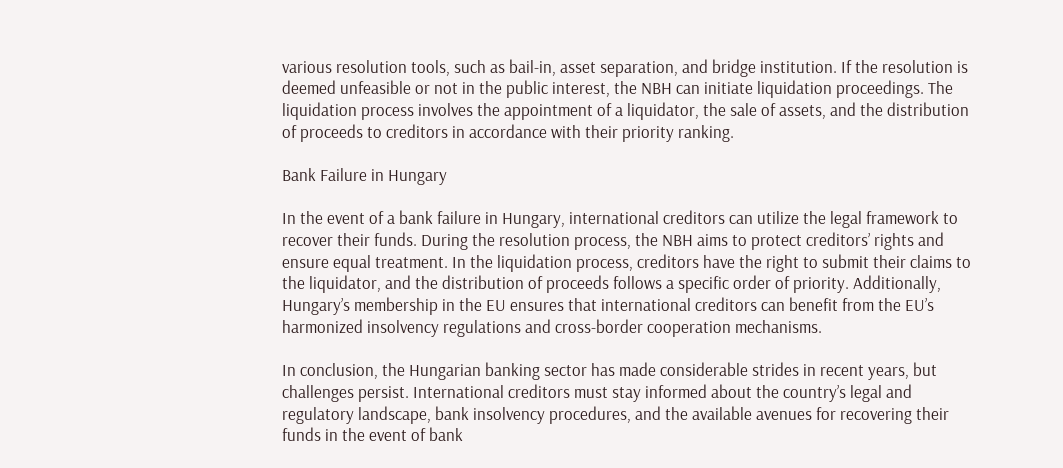various resolution tools, such as bail-in, asset separation, and bridge institution. If the resolution is deemed unfeasible or not in the public interest, the NBH can initiate liquidation proceedings. The liquidation process involves the appointment of a liquidator, the sale of assets, and the distribution of proceeds to creditors in accordance with their priority ranking.

Bank Failure in Hungary

In the event of a bank failure in Hungary, international creditors can utilize the legal framework to recover their funds. During the resolution process, the NBH aims to protect creditors’ rights and ensure equal treatment. In the liquidation process, creditors have the right to submit their claims to the liquidator, and the distribution of proceeds follows a specific order of priority. Additionally, Hungary’s membership in the EU ensures that international creditors can benefit from the EU’s harmonized insolvency regulations and cross-border cooperation mechanisms.

In conclusion, the Hungarian banking sector has made considerable strides in recent years, but challenges persist. International creditors must stay informed about the country’s legal and regulatory landscape, bank insolvency procedures, and the available avenues for recovering their funds in the event of bank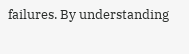failures. By understanding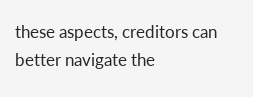these aspects, creditors can better navigate the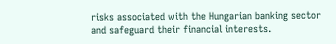risks associated with the Hungarian banking sector and safeguard their financial interests.